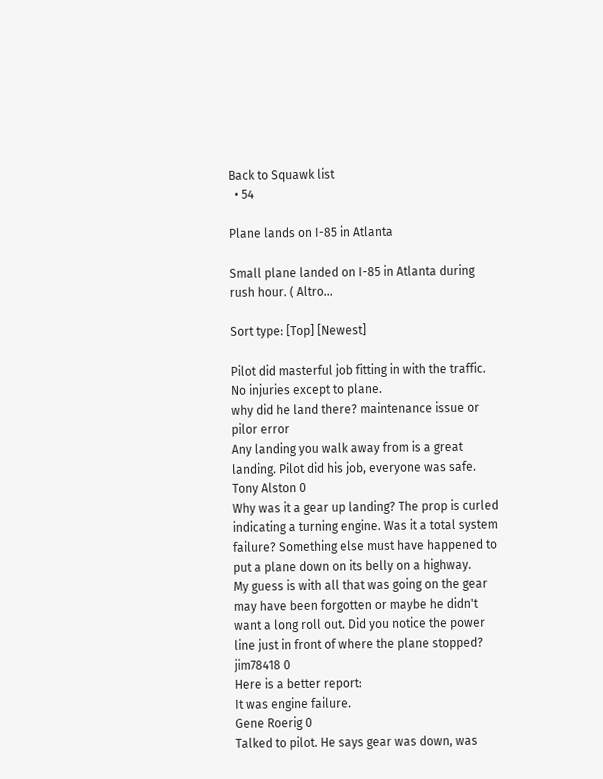Back to Squawk list
  • 54

Plane lands on I-85 in Atlanta

Small plane landed on I-85 in Atlanta during rush hour. ( Altro...

Sort type: [Top] [Newest]

Pilot did masterful job fitting in with the traffic. No injuries except to plane.
why did he land there? maintenance issue or pilor error
Any landing you walk away from is a great landing. Pilot did his job, everyone was safe.
Tony Alston 0
Why was it a gear up landing? The prop is curled indicating a turning engine. Was it a total system failure? Something else must have happened to put a plane down on its belly on a highway.
My guess is with all that was going on the gear may have been forgotten or maybe he didn't want a long roll out. Did you notice the power line just in front of where the plane stopped?
jim78418 0
Here is a better report:
It was engine failure.
Gene Roerig 0
Talked to pilot. He says gear was down, was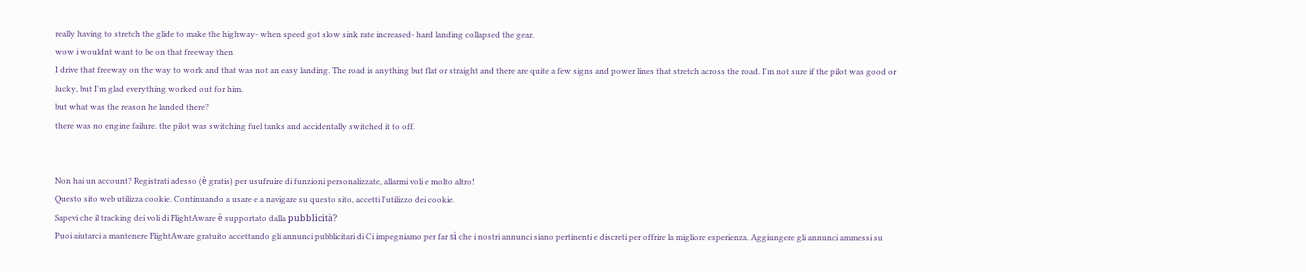really having to stretch the glide to make the highway- when speed got slow sink rate increased- hard landing collapsed the gear.
wow i wouldnt want to be on that freeway then
I drive that freeway on the way to work and that was not an easy landing. The road is anything but flat or straight and there are quite a few signs and power lines that stretch across the road. I'm not sure if the pilot was good or lucky, but I'm glad everything worked out for him.
but what was the reason he landed there?
there was no engine failure. the pilot was switching fuel tanks and accidentally switched it to off.


Non hai un account? Registrati adesso (è gratis) per usufruire di funzioni personalizzate, allarmi voli e molto altro!
Questo sito web utilizza cookie. Continuando a usare e a navigare su questo sito, accetti l'utilizzo dei cookie.
Sapevi che il tracking dei voli di FlightAware è supportato dalla pubblicità?
Puoi aiutarci a mantenere FlightAware gratuito accettando gli annunci pubblicitari di Ci impegniamo per far sì che i nostri annunci siano pertinenti e discreti per offrire la migliore esperienza. Aggiungere gli annunci ammessi su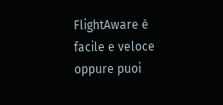FlightAware è facile e veloce oppure puoi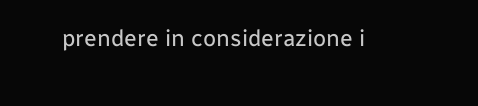prendere in considerazione i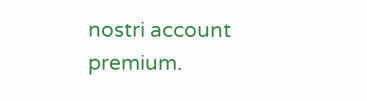nostri account premium.